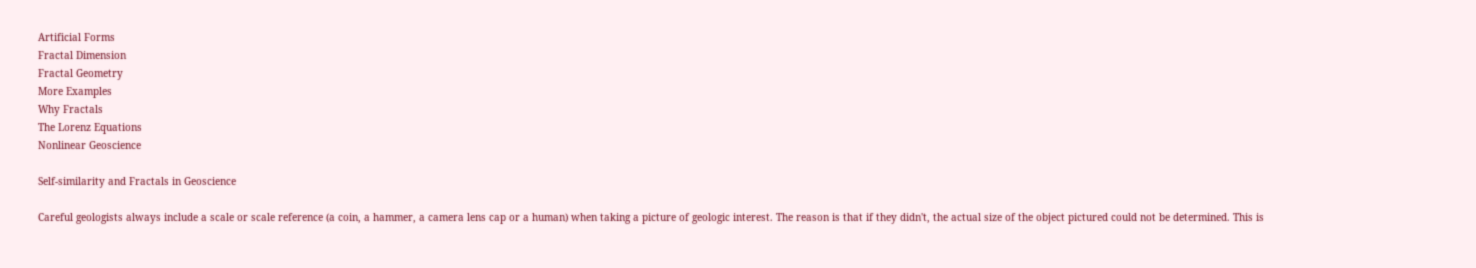Artificial Forms
Fractal Dimension
Fractal Geometry
More Examples
Why Fractals
The Lorenz Equations
Nonlinear Geoscience

Self-similarity and Fractals in Geoscience

Careful geologists always include a scale or scale reference (a coin, a hammer, a camera lens cap or a human) when taking a picture of geologic interest. The reason is that if they didn't, the actual size of the object pictured could not be determined. This is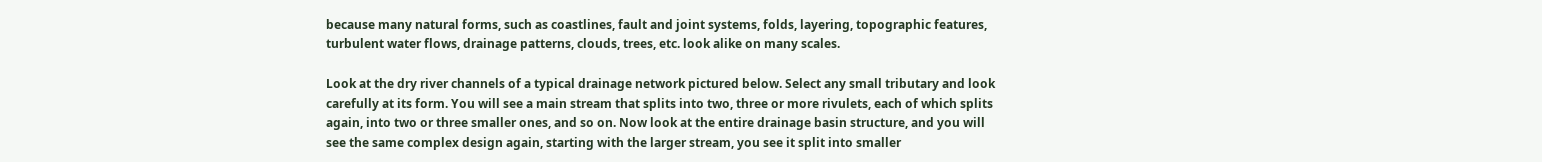because many natural forms, such as coastlines, fault and joint systems, folds, layering, topographic features, turbulent water flows, drainage patterns, clouds, trees, etc. look alike on many scales.

Look at the dry river channels of a typical drainage network pictured below. Select any small tributary and look carefully at its form. You will see a main stream that splits into two, three or more rivulets, each of which splits again, into two or three smaller ones, and so on. Now look at the entire drainage basin structure, and you will see the same complex design again, starting with the larger stream, you see it split into smaller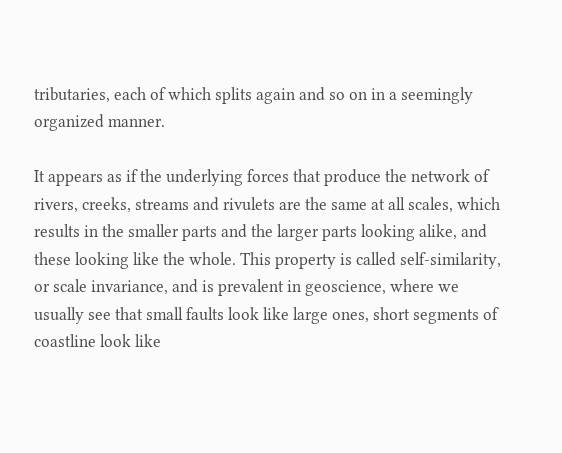tributaries, each of which splits again and so on in a seemingly organized manner.

It appears as if the underlying forces that produce the network of rivers, creeks, streams and rivulets are the same at all scales, which results in the smaller parts and the larger parts looking alike, and these looking like the whole. This property is called self-similarity, or scale invariance, and is prevalent in geoscience, where we usually see that small faults look like large ones, short segments of coastline look like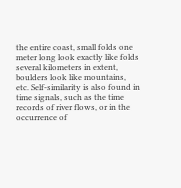the entire coast, small folds one meter long look exactly like folds several kilometers in extent, boulders look like mountains, etc. Self-similarity is also found in time signals, such as the time records of river flows, or in the occurrence of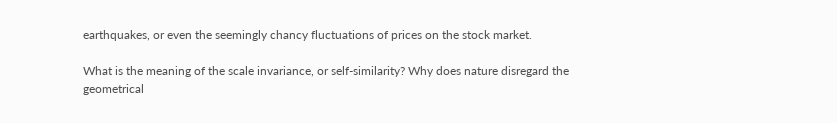earthquakes, or even the seemingly chancy fluctuations of prices on the stock market.

What is the meaning of the scale invariance, or self-similarity? Why does nature disregard the geometrical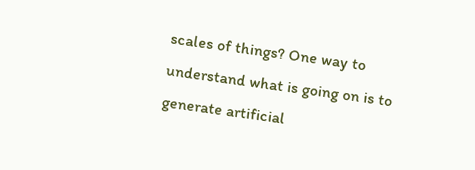scales of things? One way to understand what is going on is to generate artificial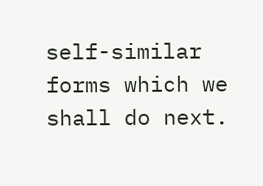self-similar forms which we shall do next.